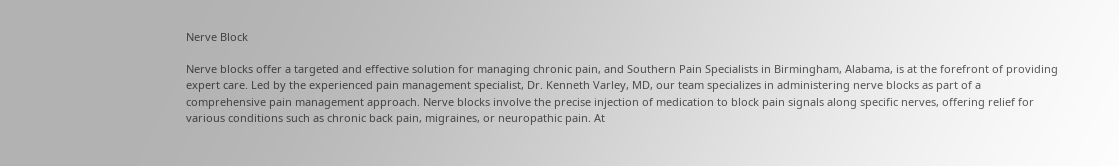Nerve Block

Nerve blocks offer a targeted and effective solution for managing chronic pain, and Southern Pain Specialists in Birmingham, Alabama, is at the forefront of providing expert care. Led by the experienced pain management specialist, Dr. Kenneth Varley, MD, our team specializes in administering nerve blocks as part of a comprehensive pain management approach. Nerve blocks involve the precise injection of medication to block pain signals along specific nerves, offering relief for various conditions such as chronic back pain, migraines, or neuropathic pain. At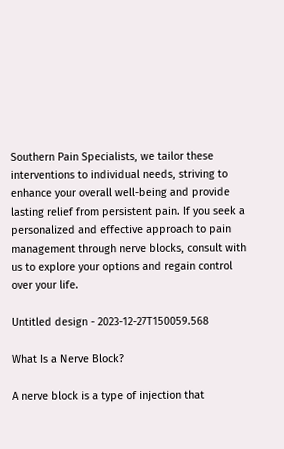Southern Pain Specialists, we tailor these interventions to individual needs, striving to enhance your overall well-being and provide lasting relief from persistent pain. If you seek a personalized and effective approach to pain management through nerve blocks, consult with us to explore your options and regain control over your life.

Untitled design - 2023-12-27T150059.568

What Is a Nerve Block?

A nerve block is a type of injection that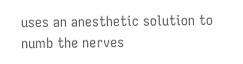uses an anesthetic solution to numb the nerves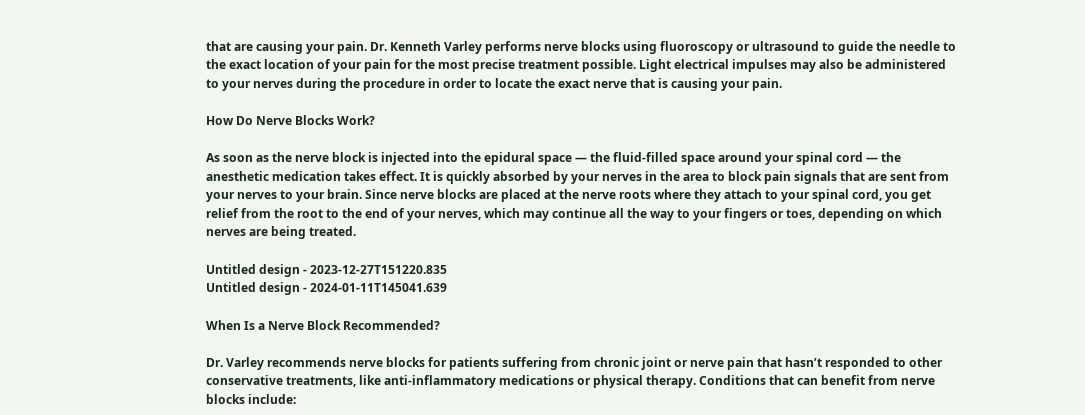that are causing your pain. Dr. Kenneth Varley performs nerve blocks using fluoroscopy or ultrasound to guide the needle to the exact location of your pain for the most precise treatment possible. Light electrical impulses may also be administered to your nerves during the procedure in order to locate the exact nerve that is causing your pain.

How Do Nerve Blocks Work?

As soon as the nerve block is injected into the epidural space — the fluid-filled space around your spinal cord — the anesthetic medication takes effect. It is quickly absorbed by your nerves in the area to block pain signals that are sent from your nerves to your brain. Since nerve blocks are placed at the nerve roots where they attach to your spinal cord, you get relief from the root to the end of your nerves, which may continue all the way to your fingers or toes, depending on which nerves are being treated.

Untitled design - 2023-12-27T151220.835
Untitled design - 2024-01-11T145041.639

When Is a Nerve Block Recommended?

Dr. Varley recommends nerve blocks for patients suffering from chronic joint or nerve pain that hasn’t responded to other conservative treatments, like anti-inflammatory medications or physical therapy. Conditions that can benefit from nerve blocks include: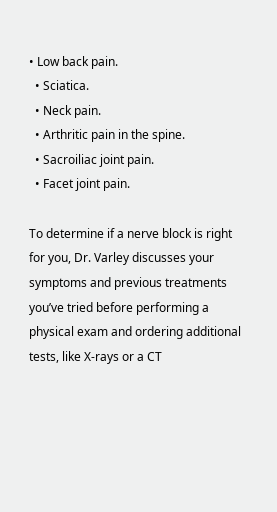• Low back pain.
  • Sciatica.
  • Neck pain.
  • Arthritic pain in the spine.
  • Sacroiliac joint pain.
  • Facet joint pain.

To determine if a nerve block is right for you, Dr. Varley discusses your symptoms and previous treatments you’ve tried before performing a physical exam and ordering additional tests, like X-rays or a CT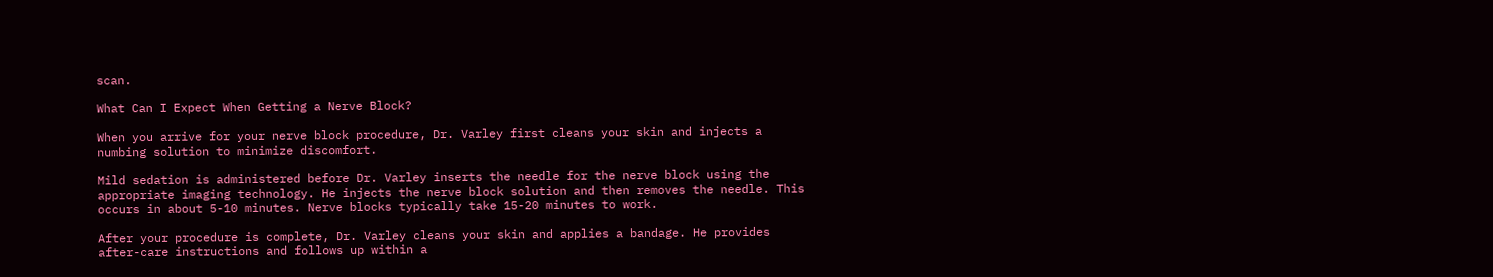scan.

What Can I Expect When Getting a Nerve Block?

When you arrive for your nerve block procedure, Dr. Varley first cleans your skin and injects a numbing solution to minimize discomfort.

Mild sedation is administered before Dr. Varley inserts the needle for the nerve block using the appropriate imaging technology. He injects the nerve block solution and then removes the needle. This occurs in about 5-10 minutes. Nerve blocks typically take 15-20 minutes to work.

After your procedure is complete, Dr. Varley cleans your skin and applies a bandage. He provides after-care instructions and follows up within a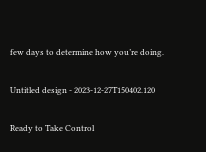few days to determine how you’re doing.

Untitled design - 2023-12-27T150402.120

Ready to Take Control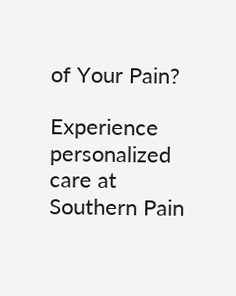of Your Pain?

Experience personalized care at Southern Pain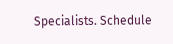Specialists. Schedule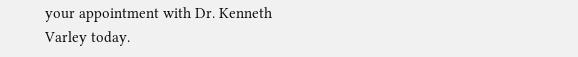your appointment with Dr. Kenneth Varley today.